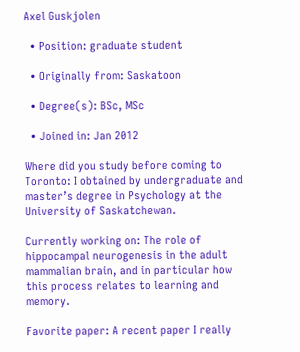Axel Guskjolen

  • Position: graduate student

  • Originally from: Saskatoon

  • Degree(s): BSc, MSc

  • Joined in: Jan 2012

Where did you study before coming to Toronto: I obtained by undergraduate and master’s degree in Psychology at the University of Saskatchewan.

Currently working on: The role of hippocampal neurogenesis in the adult mammalian brain, and in particular how this process relates to learning and memory.

Favorite paper: A recent paper I really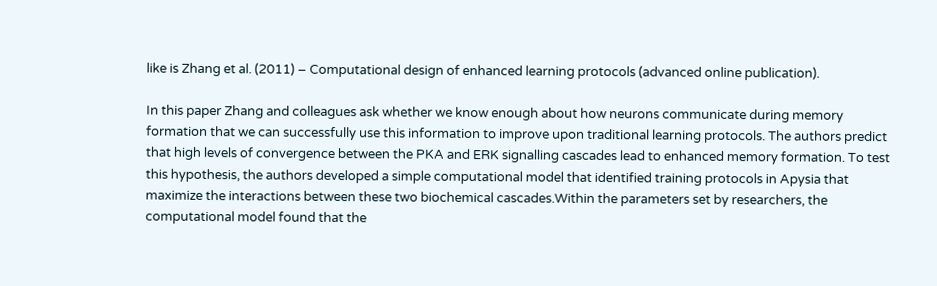like is Zhang et al. (2011) – Computational design of enhanced learning protocols (advanced online publication).

In this paper Zhang and colleagues ask whether we know enough about how neurons communicate during memory formation that we can successfully use this information to improve upon traditional learning protocols. The authors predict that high levels of convergence between the PKA and ERK signalling cascades lead to enhanced memory formation. To test this hypothesis, the authors developed a simple computational model that identified training protocols in Apysia that maximize the interactions between these two biochemical cascades.Within the parameters set by researchers, the computational model found that the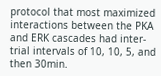protocol that most maximized interactions between the PKA and ERK cascades had inter-trial intervals of 10, 10, 5, and then 30min.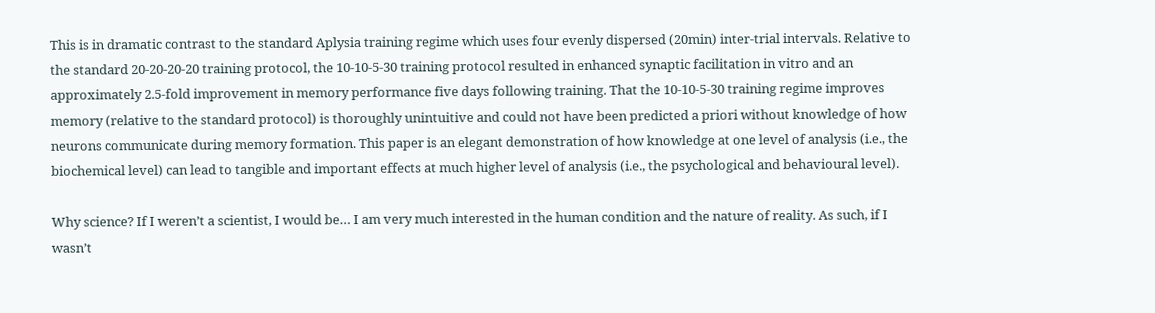This is in dramatic contrast to the standard Aplysia training regime which uses four evenly dispersed (20min) inter-trial intervals. Relative to the standard 20-20-20-20 training protocol, the 10-10-5-30 training protocol resulted in enhanced synaptic facilitation in vitro and an approximately 2.5-fold improvement in memory performance five days following training. That the 10-10-5-30 training regime improves memory (relative to the standard protocol) is thoroughly unintuitive and could not have been predicted a priori without knowledge of how neurons communicate during memory formation. This paper is an elegant demonstration of how knowledge at one level of analysis (i.e., the biochemical level) can lead to tangible and important effects at much higher level of analysis (i.e., the psychological and behavioural level).

Why science? If I weren’t a scientist, I would be… I am very much interested in the human condition and the nature of reality. As such, if I wasn’t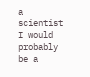a scientist I would probably be a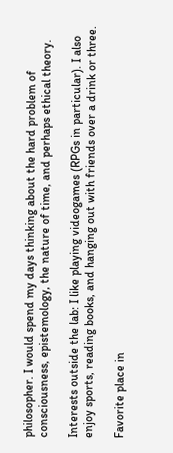philosopher. I would spend my days thinking about the hard problem of consciousness, epistemology, the nature of time, and perhaps ethical theory.

Interests outside the lab: I like playing videogames (RPGs in particular). I also enjoy sports, reading books, and hanging out with friends over a drink or three.

Favorite place in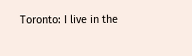Toronto: I live in the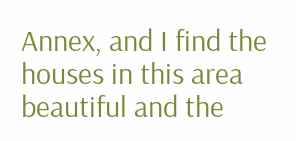Annex, and I find the houses in this area beautiful and the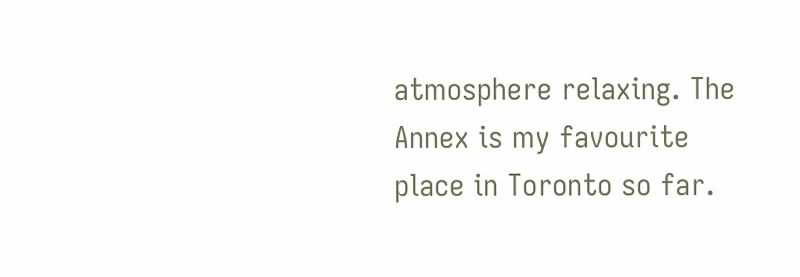atmosphere relaxing. The Annex is my favourite place in Toronto so far.